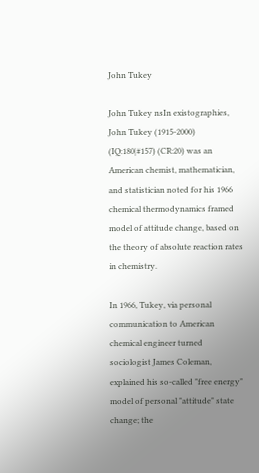John Tukey

John Tukey nsIn existographies, John Tukey (1915-2000) (IQ:180|#157) (CR:20) was an American chemist, mathematician, and statistician noted for his 1966 chemical thermodynamics framed model of attitude change, based on the theory of absolute reaction rates in chemistry.

In 1966, Tukey, via personal communication to American chemical engineer turned sociologist James Coleman, explained his so-called "free energy" model of personal "attitude" state change; the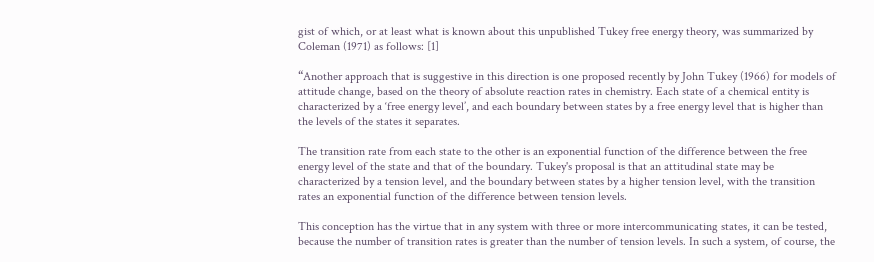gist of which, or at least what is known about this unpublished Tukey free energy theory, was summarized by Coleman (1971) as follows: [1]

“Another approach that is suggestive in this direction is one proposed recently by John Tukey (1966) for models of attitude change, based on the theory of absolute reaction rates in chemistry. Each state of a chemical entity is characterized by a ‘free energy level’, and each boundary between states by a free energy level that is higher than the levels of the states it separates.

The transition rate from each state to the other is an exponential function of the difference between the free energy level of the state and that of the boundary. Tukey's proposal is that an attitudinal state may be characterized by a tension level, and the boundary between states by a higher tension level, with the transition rates an exponential function of the difference between tension levels.

This conception has the virtue that in any system with three or more intercommunicating states, it can be tested, because the number of transition rates is greater than the number of tension levels. In such a system, of course, the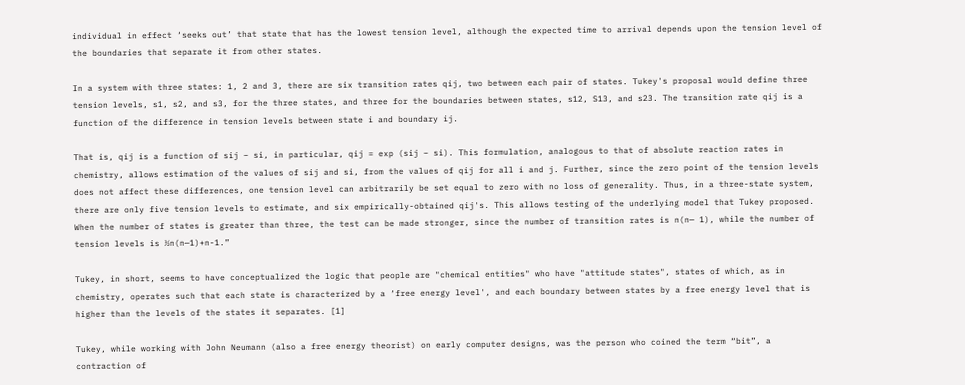individual in effect ‘seeks out’ that state that has the lowest tension level, although the expected time to arrival depends upon the tension level of the boundaries that separate it from other states.

In a system with three states: 1, 2 and 3, there are six transition rates qij, two between each pair of states. Tukey's proposal would define three tension levels, s1, s2, and s3, for the three states, and three for the boundaries between states, s12, S13, and s23. The transition rate qij is a function of the difference in tension levels between state i and boundary ij.

That is, qij is a function of sij – si, in particular, qij = exp (sij – si). This formulation, analogous to that of absolute reaction rates in chemistry, allows estimation of the values of sij and si, from the values of qij for all i and j. Further, since the zero point of the tension levels does not affect these differences, one tension level can arbitrarily be set equal to zero with no loss of generality. Thus, in a three-state system, there are only five tension levels to estimate, and six empirically-obtained qij's. This allows testing of the underlying model that Tukey proposed. When the number of states is greater than three, the test can be made stronger, since the number of transition rates is n(n— 1), while the number of tension levels is ½n(n—1)+n-1.”

Tukey, in short, seems to have conceptualized the logic that people are "chemical entities" who have "attitude states", states of which, as in chemistry, operates such that each state is characterized by a ‘free energy level', and each boundary between states by a free energy level that is higher than the levels of the states it separates. [1]

Tukey, while working with John Neumann (also a free energy theorist) on early computer designs, was the person who coined the term “bit”, a contraction of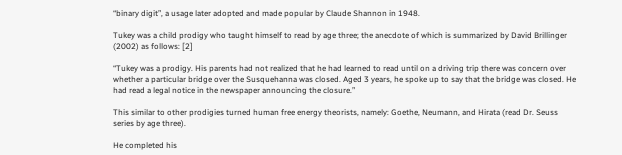“binary digit”, a usage later adopted and made popular by Claude Shannon in 1948.

Tukey was a child prodigy who taught himself to read by age three; the anecdote of which is summarized by David Brillinger (2002) as follows: [2]

“Tukey was a prodigy. His parents had not realized that he had learned to read until on a driving trip there was concern over whether a particular bridge over the Susquehanna was closed. Aged 3 years, he spoke up to say that the bridge was closed. He had read a legal notice in the newspaper announcing the closure.”

This similar to other prodigies turned human free energy theorists, namely: Goethe, Neumann, and Hirata (read Dr. Seuss series by age three).

He completed his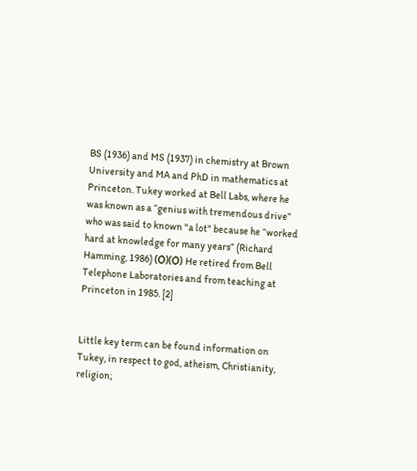BS (1936) and MS (1937) in chemistry at Brown University and MA and PhD in mathematics at Princeton. Tukey worked at Bell Labs, where he was known as a “genius with tremendous drive” who was said to known "a lot" because he “worked hard at knowledge for many years” (Richard Hamming, 1986) (Ѻ)(Ѻ) He retired from Bell Telephone Laboratories and from teaching at Princeton in 1985. [2]


Little key term can be found information on Tukey, in respect to god, atheism, Christianity, religion;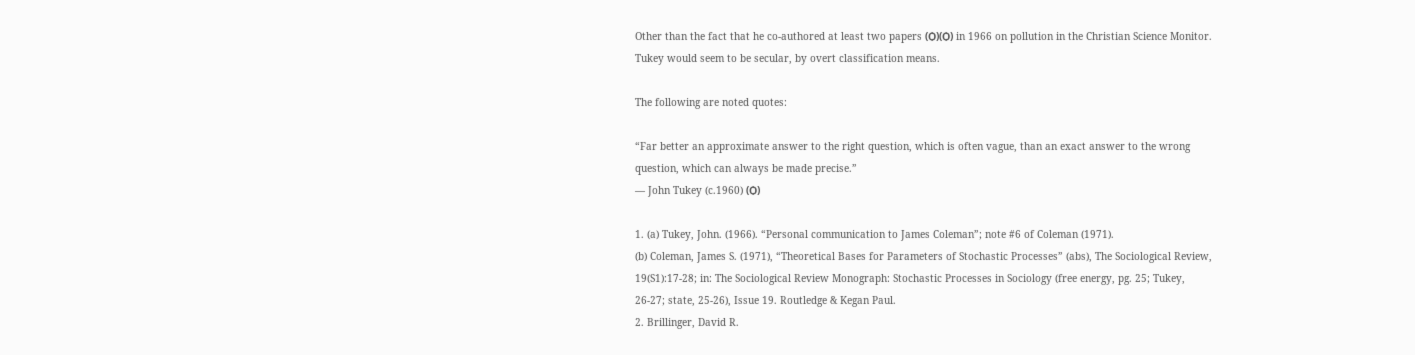Other than the fact that he co-authored at least two papers (Ѻ)(Ѻ) in 1966 on pollution in the Christian Science Monitor. Tukey would seem to be secular, by overt classification means.

The following are noted quotes:

“Far better an approximate answer to the right question, which is often vague, than an exact answer to the wrong question, which can always be made precise.”
— John Tukey (c.1960) (Ѻ)

1. (a) Tukey, John. (1966). “Personal communication to James Coleman”; note #6 of Coleman (1971).
(b) Coleman, James S. (1971), “Theoretical Bases for Parameters of Stochastic Processes” (abs), The Sociological Review, 19(S1):17-28; in: The Sociological Review Monograph: Stochastic Processes in Sociology (free energy, pg. 25; Tukey, 26-27; state, 25-26), Issue 19. Routledge & Kegan Paul.
2. Brillinger, David R.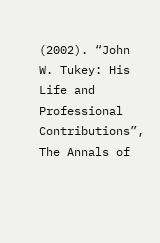(2002). “John W. Tukey: His Life and Professional Contributions”, The Annals of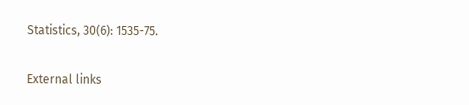Statistics, 30(6): 1535-75.

External links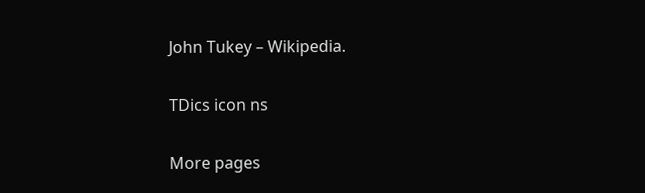John Tukey – Wikipedia.

TDics icon ns

More pages